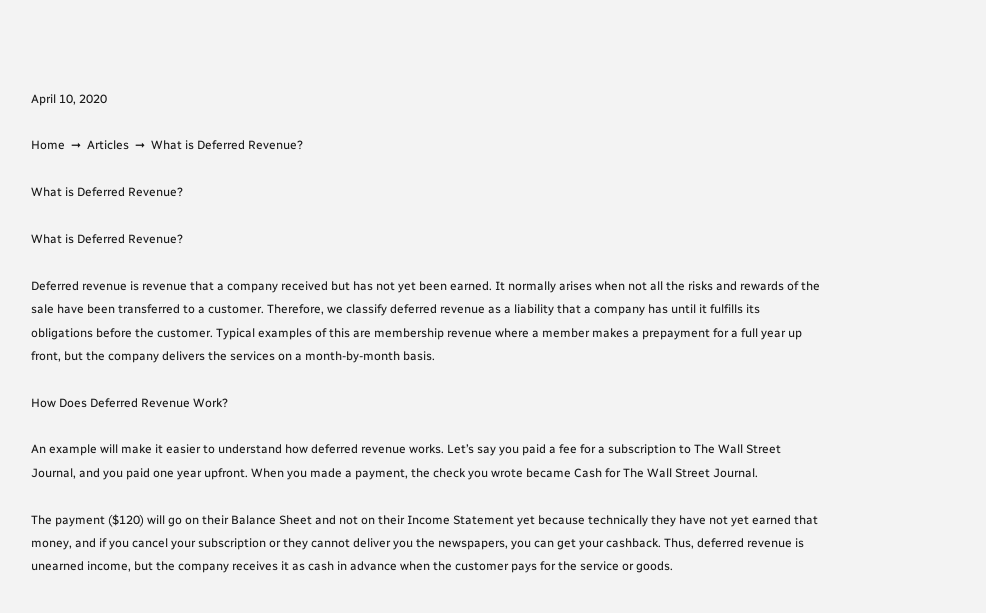April 10, 2020

Home  ➞  Articles  ➞  What is Deferred Revenue?

What is Deferred Revenue?

What is Deferred Revenue?

Deferred revenue is revenue that a company received but has not yet been earned. It normally arises when not all the risks and rewards of the sale have been transferred to a customer. Therefore, we classify deferred revenue as a liability that a company has until it fulfills its obligations before the customer. Typical examples of this are membership revenue where a member makes a prepayment for a full year up front, but the company delivers the services on a month-by-month basis.

How Does Deferred Revenue Work?

An example will make it easier to understand how deferred revenue works. Let’s say you paid a fee for a subscription to The Wall Street Journal, and you paid one year upfront. When you made a payment, the check you wrote became Cash for The Wall Street Journal.

The payment ($120) will go on their Balance Sheet and not on their Income Statement yet because technically they have not yet earned that money, and if you cancel your subscription or they cannot deliver you the newspapers, you can get your cashback. Thus, deferred revenue is unearned income, but the company receives it as cash in advance when the customer pays for the service or goods.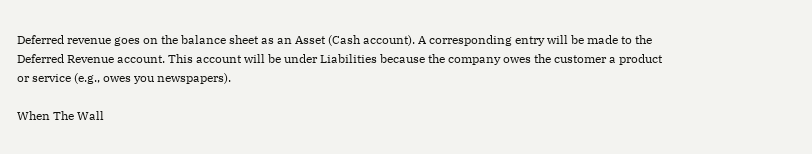Deferred revenue goes on the balance sheet as an Asset (Cash account). A corresponding entry will be made to the Deferred Revenue account. This account will be under Liabilities because the company owes the customer a product or service (e.g., owes you newspapers).

When The Wall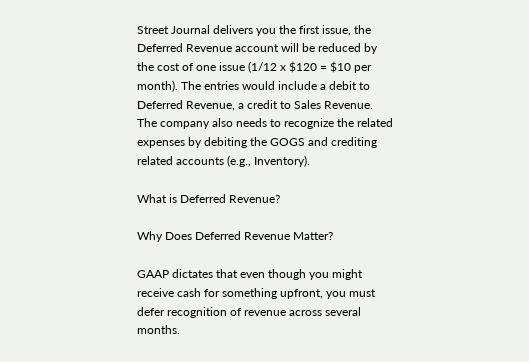Street Journal delivers you the first issue, the Deferred Revenue account will be reduced by the cost of one issue (1/12 x $120 = $10 per month). The entries would include a debit to Deferred Revenue, a credit to Sales Revenue. The company also needs to recognize the related expenses by debiting the GOGS and crediting related accounts (e.g., Inventory).

What is Deferred Revenue?

Why Does Deferred Revenue Matter?

GAAP dictates that even though you might receive cash for something upfront, you must defer recognition of revenue across several months.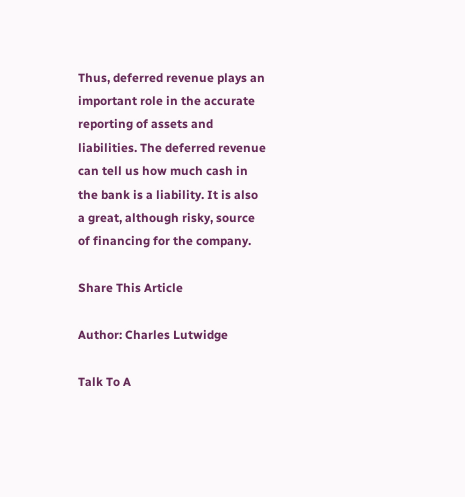Thus, deferred revenue plays an important role in the accurate reporting of assets and liabilities. The deferred revenue can tell us how much cash in the bank is a liability. It is also a great, although risky, source of financing for the company.

Share This Article

Author: Charles Lutwidge

Talk To A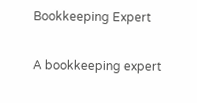Bookkeeping Expert

A bookkeeping expert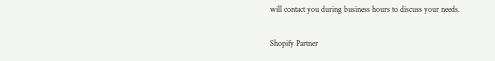will contact you during business hours to discuss your needs.

Shopify Partner